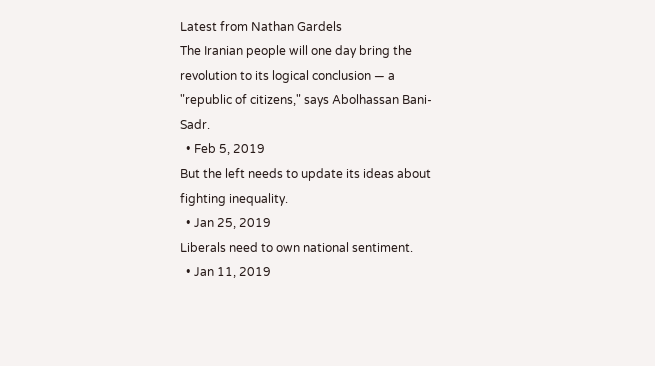Latest from Nathan Gardels
The Iranian people will one day bring the revolution to its logical conclusion — a "republic of citizens," says Abolhassan Bani-Sadr.
  • Feb 5, 2019
But the left needs to update its ideas about fighting inequality.
  • Jan 25, 2019
Liberals need to own national sentiment.
  • Jan 11, 2019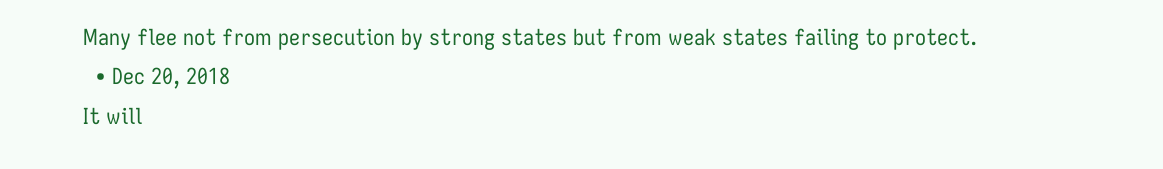Many flee not from persecution by strong states but from weak states failing to protect.
  • Dec 20, 2018
It will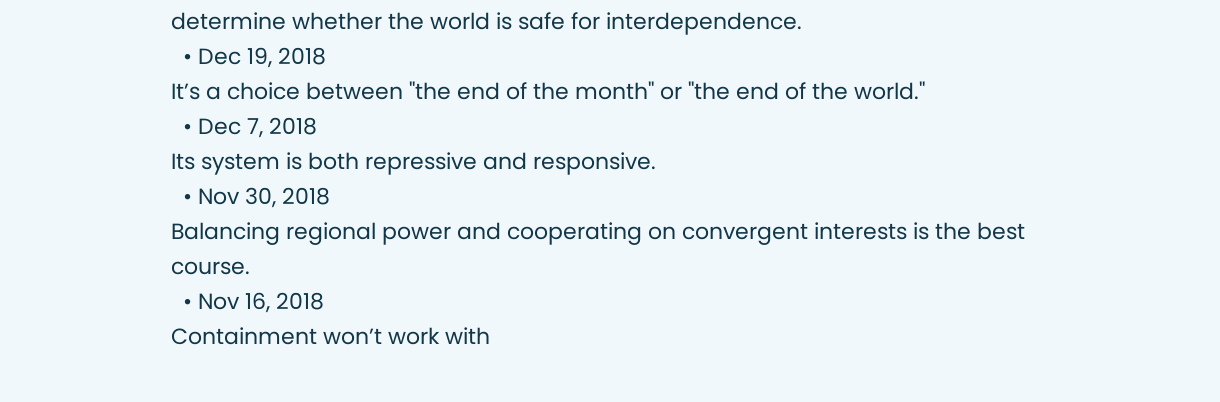determine whether the world is safe for interdependence.
  • Dec 19, 2018
It’s a choice between "the end of the month" or "the end of the world."
  • Dec 7, 2018
Its system is both repressive and responsive.
  • Nov 30, 2018
Balancing regional power and cooperating on convergent interests is the best course.
  • Nov 16, 2018
Containment won’t work with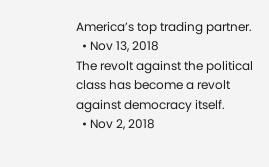America’s top trading partner.
  • Nov 13, 2018
The revolt against the political class has become a revolt against democracy itself.
  • Nov 2, 2018